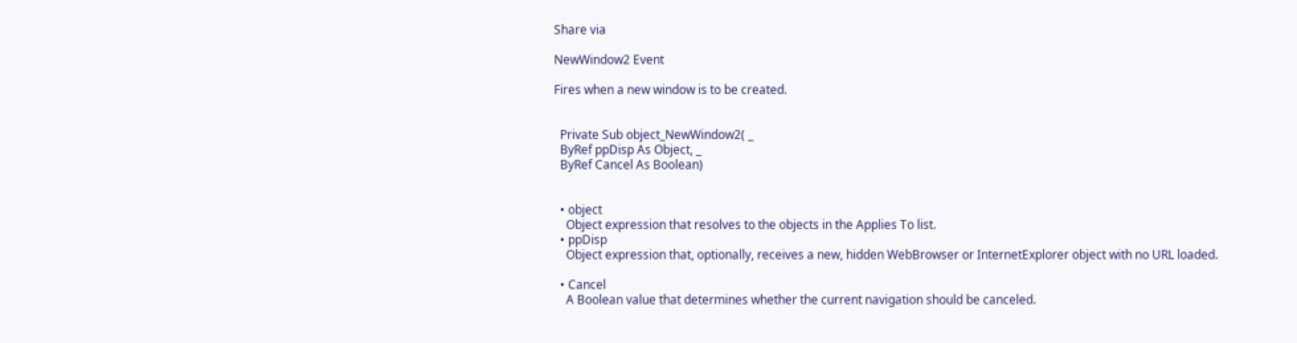Share via

NewWindow2 Event

Fires when a new window is to be created.


  Private Sub object_NewWindow2( _
  ByRef ppDisp As Object, _
  ByRef Cancel As Boolean)


  • object
    Object expression that resolves to the objects in the Applies To list.
  • ppDisp
    Object expression that, optionally, receives a new, hidden WebBrowser or InternetExplorer object with no URL loaded.

  • Cancel
    A Boolean value that determines whether the current navigation should be canceled.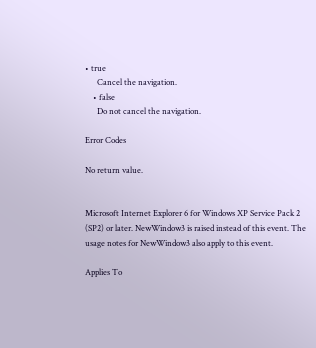• true
      Cancel the navigation.
    • false
      Do not cancel the navigation.

Error Codes

No return value.


Microsoft Internet Explorer 6 for Windows XP Service Pack 2 (SP2) or later. NewWindow3 is raised instead of this event. The usage notes for NewWindow3 also apply to this event.

Applies To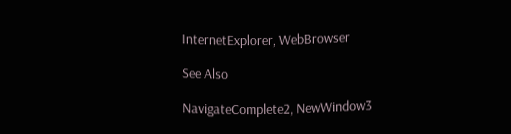InternetExplorer, WebBrowser

See Also

NavigateComplete2, NewWindow3